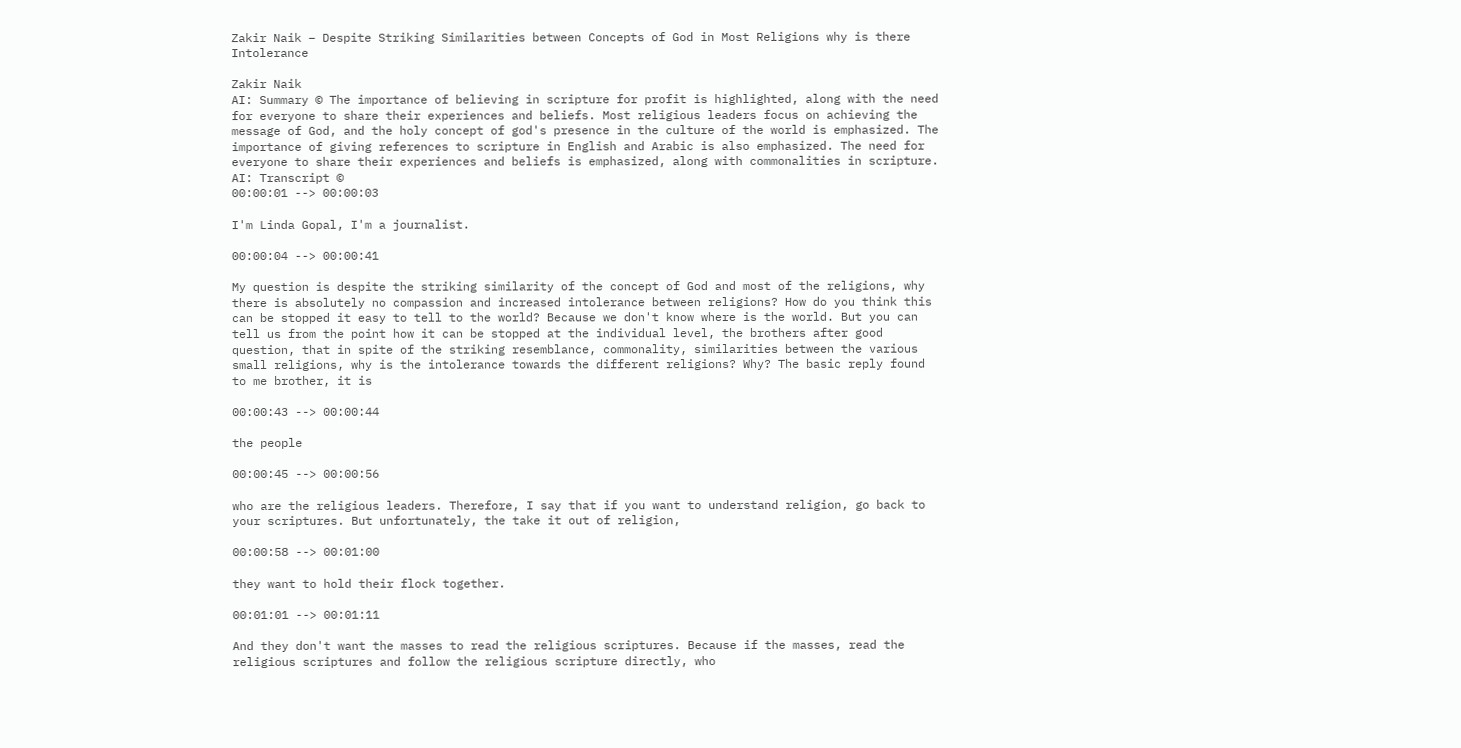Zakir Naik – Despite Striking Similarities between Concepts of God in Most Religions why is there Intolerance

Zakir Naik
AI: Summary © The importance of believing in scripture for profit is highlighted, along with the need for everyone to share their experiences and beliefs. Most religious leaders focus on achieving the message of God, and the holy concept of god's presence in the culture of the world is emphasized. The importance of giving references to scripture in English and Arabic is also emphasized. The need for everyone to share their experiences and beliefs is emphasized, along with commonalities in scripture.
AI: Transcript ©
00:00:01 --> 00:00:03

I'm Linda Gopal, I'm a journalist.

00:00:04 --> 00:00:41

My question is despite the striking similarity of the concept of God and most of the religions, why there is absolutely no compassion and increased intolerance between religions? How do you think this can be stopped it easy to tell to the world? Because we don't know where is the world. But you can tell us from the point how it can be stopped at the individual level, the brothers after good question, that in spite of the striking resemblance, commonality, similarities between the various small religions, why is the intolerance towards the different religions? Why? The basic reply found to me brother, it is

00:00:43 --> 00:00:44

the people

00:00:45 --> 00:00:56

who are the religious leaders. Therefore, I say that if you want to understand religion, go back to your scriptures. But unfortunately, the take it out of religion,

00:00:58 --> 00:01:00

they want to hold their flock together.

00:01:01 --> 00:01:11

And they don't want the masses to read the religious scriptures. Because if the masses, read the religious scriptures and follow the religious scripture directly, who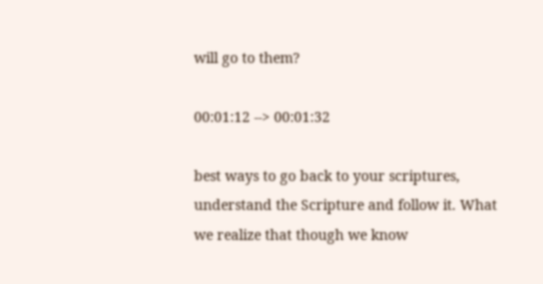will go to them?

00:01:12 --> 00:01:32

best ways to go back to your scriptures, understand the Scripture and follow it. What we realize that though we know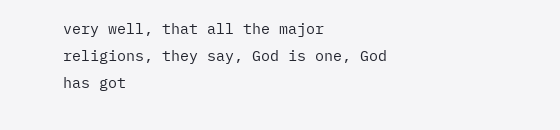very well, that all the major religions, they say, God is one, God has got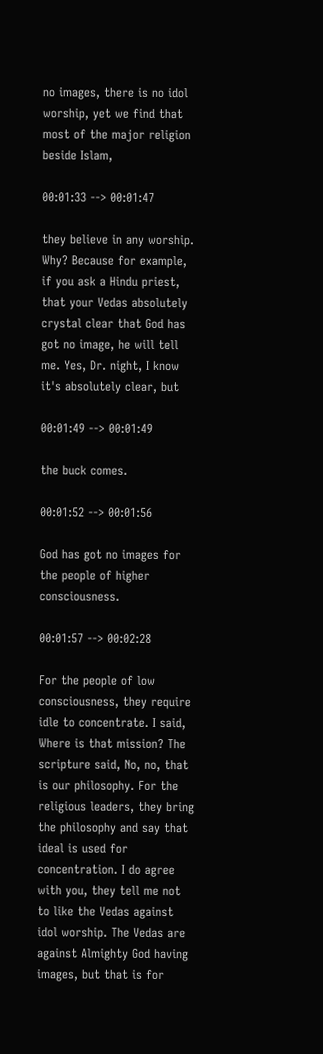no images, there is no idol worship, yet we find that most of the major religion beside Islam,

00:01:33 --> 00:01:47

they believe in any worship. Why? Because for example, if you ask a Hindu priest, that your Vedas absolutely crystal clear that God has got no image, he will tell me. Yes, Dr. night, I know it's absolutely clear, but

00:01:49 --> 00:01:49

the buck comes.

00:01:52 --> 00:01:56

God has got no images for the people of higher consciousness.

00:01:57 --> 00:02:28

For the people of low consciousness, they require idle to concentrate. I said, Where is that mission? The scripture said, No, no, that is our philosophy. For the religious leaders, they bring the philosophy and say that ideal is used for concentration. I do agree with you, they tell me not to like the Vedas against idol worship. The Vedas are against Almighty God having images, but that is for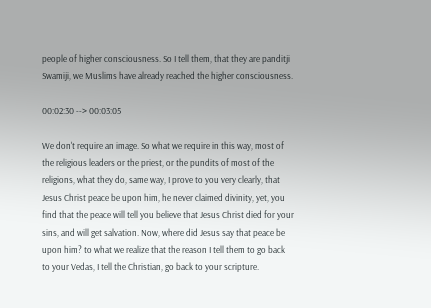people of higher consciousness. So I tell them, that they are panditji Swamiji, we Muslims have already reached the higher consciousness.

00:02:30 --> 00:03:05

We don't require an image. So what we require in this way, most of the religious leaders or the priest, or the pundits of most of the religions, what they do, same way, I prove to you very clearly, that Jesus Christ peace be upon him, he never claimed divinity, yet, you find that the peace will tell you believe that Jesus Christ died for your sins, and will get salvation. Now, where did Jesus say that peace be upon him? to what we realize that the reason I tell them to go back to your Vedas, I tell the Christian, go back to your scripture.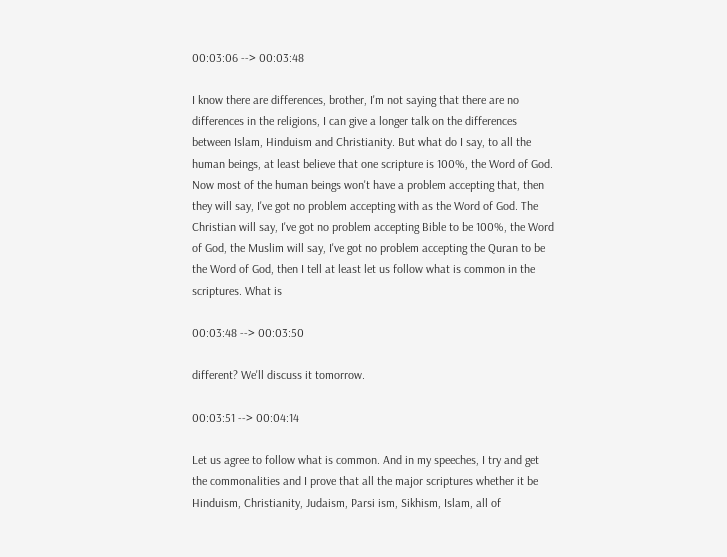00:03:06 --> 00:03:48

I know there are differences, brother, I'm not saying that there are no differences in the religions, I can give a longer talk on the differences between Islam, Hinduism and Christianity. But what do I say, to all the human beings, at least believe that one scripture is 100%, the Word of God. Now most of the human beings won't have a problem accepting that, then they will say, I've got no problem accepting with as the Word of God. The Christian will say, I've got no problem accepting Bible to be 100%, the Word of God, the Muslim will say, I've got no problem accepting the Quran to be the Word of God, then I tell at least let us follow what is common in the scriptures. What is

00:03:48 --> 00:03:50

different? We'll discuss it tomorrow.

00:03:51 --> 00:04:14

Let us agree to follow what is common. And in my speeches, I try and get the commonalities and I prove that all the major scriptures whether it be Hinduism, Christianity, Judaism, Parsi ism, Sikhism, Islam, all of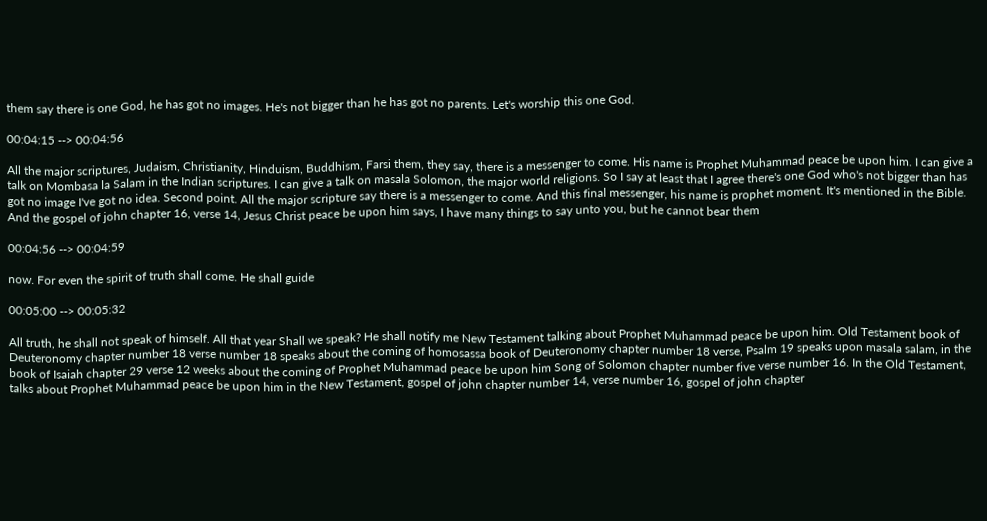them say there is one God, he has got no images. He's not bigger than he has got no parents. Let's worship this one God.

00:04:15 --> 00:04:56

All the major scriptures, Judaism, Christianity, Hinduism, Buddhism, Farsi them, they say, there is a messenger to come. His name is Prophet Muhammad peace be upon him. I can give a talk on Mombasa la Salam in the Indian scriptures. I can give a talk on masala Solomon, the major world religions. So I say at least that I agree there's one God who's not bigger than has got no image I've got no idea. Second point. All the major scripture say there is a messenger to come. And this final messenger, his name is prophet moment. It's mentioned in the Bible. And the gospel of john chapter 16, verse 14, Jesus Christ peace be upon him says, I have many things to say unto you, but he cannot bear them

00:04:56 --> 00:04:59

now. For even the spirit of truth shall come. He shall guide

00:05:00 --> 00:05:32

All truth, he shall not speak of himself. All that year Shall we speak? He shall notify me New Testament talking about Prophet Muhammad peace be upon him. Old Testament book of Deuteronomy chapter number 18 verse number 18 speaks about the coming of homosassa book of Deuteronomy chapter number 18 verse, Psalm 19 speaks upon masala salam, in the book of Isaiah chapter 29 verse 12 weeks about the coming of Prophet Muhammad peace be upon him Song of Solomon chapter number five verse number 16. In the Old Testament, talks about Prophet Muhammad peace be upon him in the New Testament, gospel of john chapter number 14, verse number 16, gospel of john chapter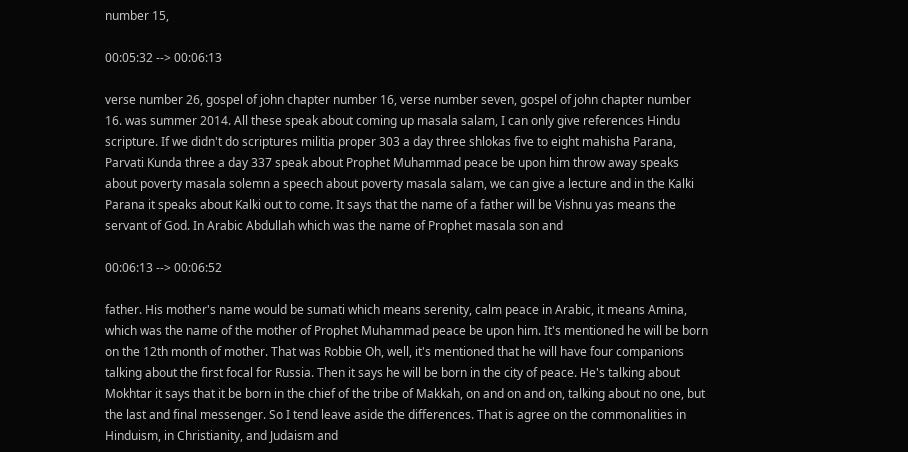number 15,

00:05:32 --> 00:06:13

verse number 26, gospel of john chapter number 16, verse number seven, gospel of john chapter number 16. was summer 2014. All these speak about coming up masala salam, I can only give references Hindu scripture. If we didn't do scriptures militia proper 303 a day three shlokas five to eight mahisha Parana, Parvati Kunda three a day 337 speak about Prophet Muhammad peace be upon him throw away speaks about poverty masala solemn a speech about poverty masala salam, we can give a lecture and in the Kalki Parana it speaks about Kalki out to come. It says that the name of a father will be Vishnu yas means the servant of God. In Arabic Abdullah which was the name of Prophet masala son and

00:06:13 --> 00:06:52

father. His mother's name would be sumati which means serenity, calm peace in Arabic, it means Amina, which was the name of the mother of Prophet Muhammad peace be upon him. It's mentioned he will be born on the 12th month of mother. That was Robbie Oh, well, it's mentioned that he will have four companions talking about the first focal for Russia. Then it says he will be born in the city of peace. He's talking about Mokhtar it says that it be born in the chief of the tribe of Makkah, on and on and on, talking about no one, but the last and final messenger. So I tend leave aside the differences. That is agree on the commonalities in Hinduism, in Christianity, and Judaism and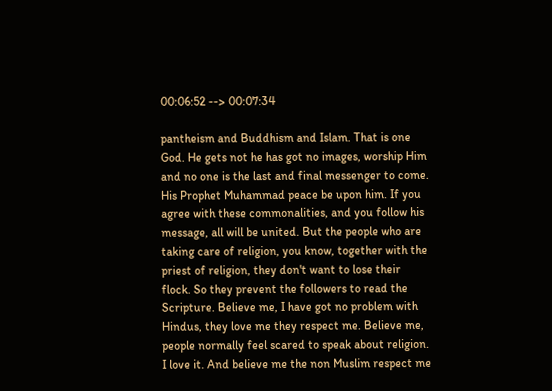00:06:52 --> 00:07:34

pantheism and Buddhism and Islam. That is one God. He gets not he has got no images, worship Him and no one is the last and final messenger to come. His Prophet Muhammad peace be upon him. If you agree with these commonalities, and you follow his message, all will be united. But the people who are taking care of religion, you know, together with the priest of religion, they don't want to lose their flock. So they prevent the followers to read the Scripture. Believe me, I have got no problem with Hindus, they love me they respect me. Believe me, people normally feel scared to speak about religion. I love it. And believe me the non Muslim respect me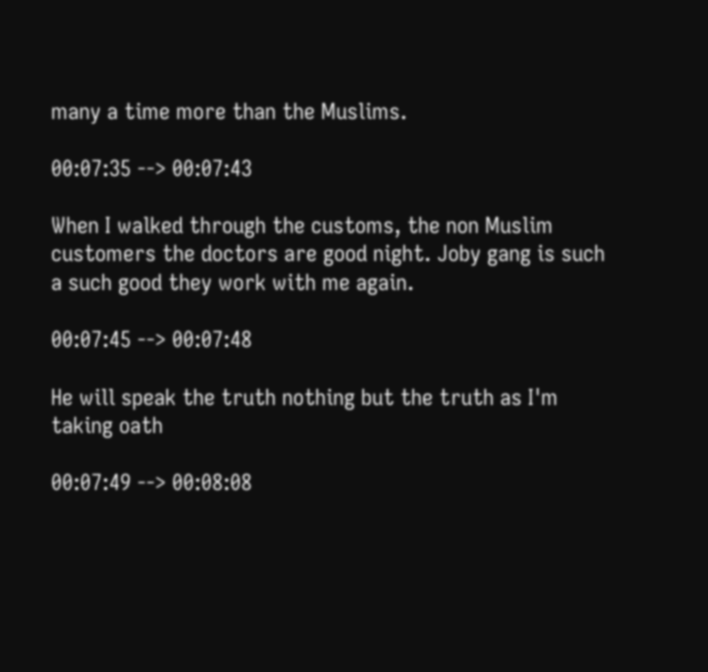many a time more than the Muslims.

00:07:35 --> 00:07:43

When I walked through the customs, the non Muslim customers the doctors are good night. Joby gang is such a such good they work with me again.

00:07:45 --> 00:07:48

He will speak the truth nothing but the truth as I'm taking oath

00:07:49 --> 00:08:08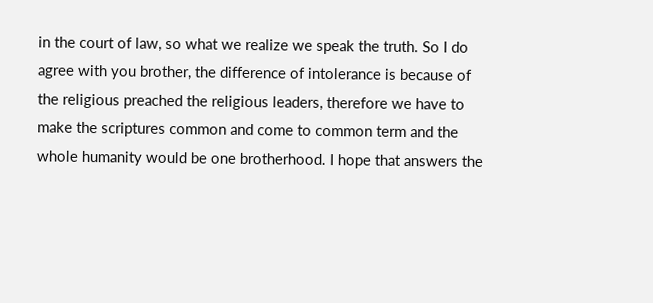in the court of law, so what we realize we speak the truth. So I do agree with you brother, the difference of intolerance is because of the religious preached the religious leaders, therefore we have to make the scriptures common and come to common term and the whole humanity would be one brotherhood. I hope that answers the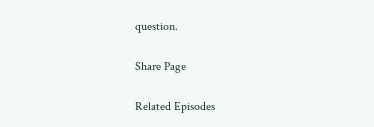question.

Share Page

Related Episodes